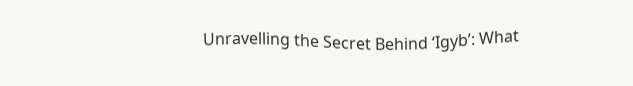Unravelling the Secret Behind ‘Igyb’: What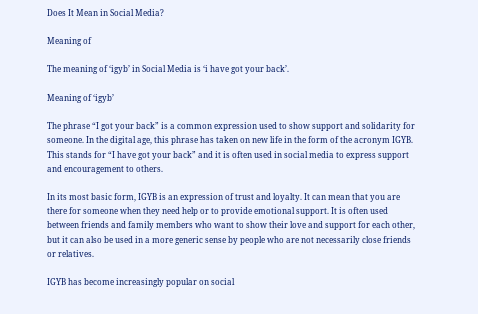Does It Mean in Social Media?

Meaning of

The meaning of ‘igyb’ in Social Media is ‘i have got your back’.

Meaning of ‘igyb’

The phrase “I got your back” is a common expression used to show support and solidarity for someone. In the digital age, this phrase has taken on new life in the form of the acronym IGYB. This stands for “I have got your back” and it is often used in social media to express support and encouragement to others.

In its most basic form, IGYB is an expression of trust and loyalty. It can mean that you are there for someone when they need help or to provide emotional support. It is often used between friends and family members who want to show their love and support for each other, but it can also be used in a more generic sense by people who are not necessarily close friends or relatives.

IGYB has become increasingly popular on social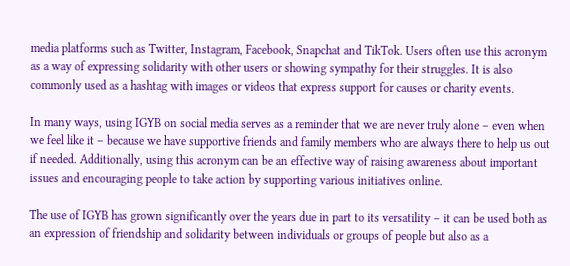media platforms such as Twitter, Instagram, Facebook, Snapchat and TikTok. Users often use this acronym as a way of expressing solidarity with other users or showing sympathy for their struggles. It is also commonly used as a hashtag with images or videos that express support for causes or charity events.

In many ways, using IGYB on social media serves as a reminder that we are never truly alone – even when we feel like it – because we have supportive friends and family members who are always there to help us out if needed. Additionally, using this acronym can be an effective way of raising awareness about important issues and encouraging people to take action by supporting various initiatives online.

The use of IGYB has grown significantly over the years due in part to its versatility – it can be used both as an expression of friendship and solidarity between individuals or groups of people but also as a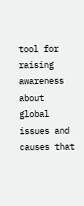tool for raising awareness about global issues and causes that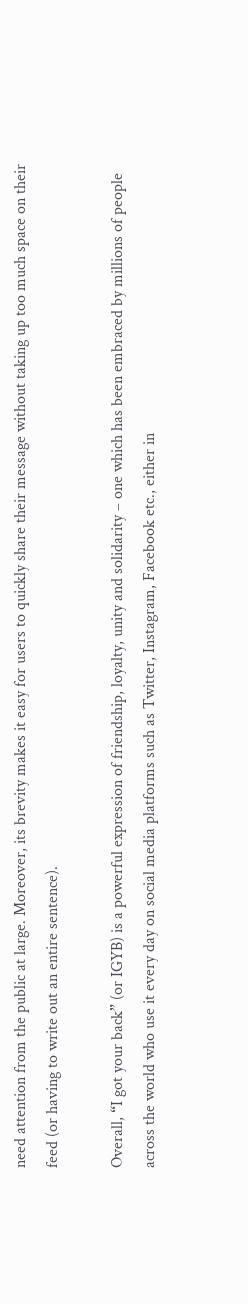need attention from the public at large. Moreover, its brevity makes it easy for users to quickly share their message without taking up too much space on their feed (or having to write out an entire sentence).

Overall, “I got your back” (or IGYB) is a powerful expression of friendship, loyalty, unity and solidarity – one which has been embraced by millions of people across the world who use it every day on social media platforms such as Twitter, Instagram, Facebook etc., either in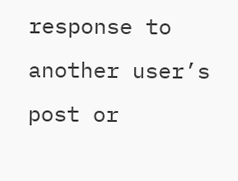response to another user’s post or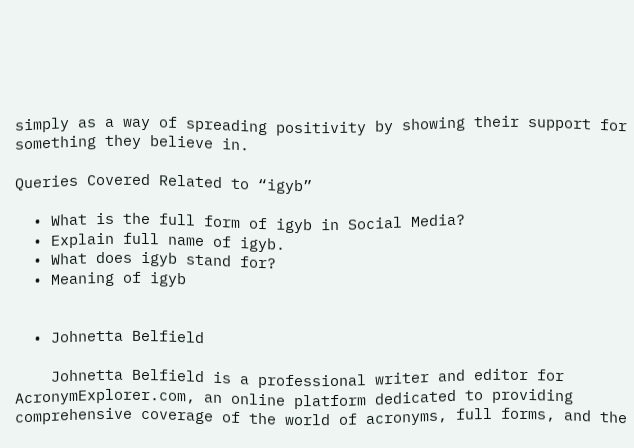simply as a way of spreading positivity by showing their support for something they believe in.

Queries Covered Related to “igyb”

  • What is the full form of igyb in Social Media?
  • Explain full name of igyb.
  • What does igyb stand for?
  • Meaning of igyb


  • Johnetta Belfield

    Johnetta Belfield is a professional writer and editor for AcronymExplorer.com, an online platform dedicated to providing comprehensive coverage of the world of acronyms, full forms, and the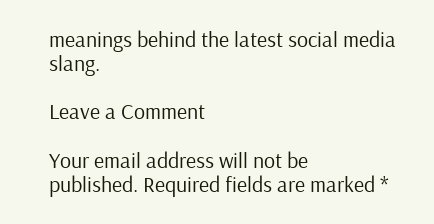meanings behind the latest social media slang.

Leave a Comment

Your email address will not be published. Required fields are marked *